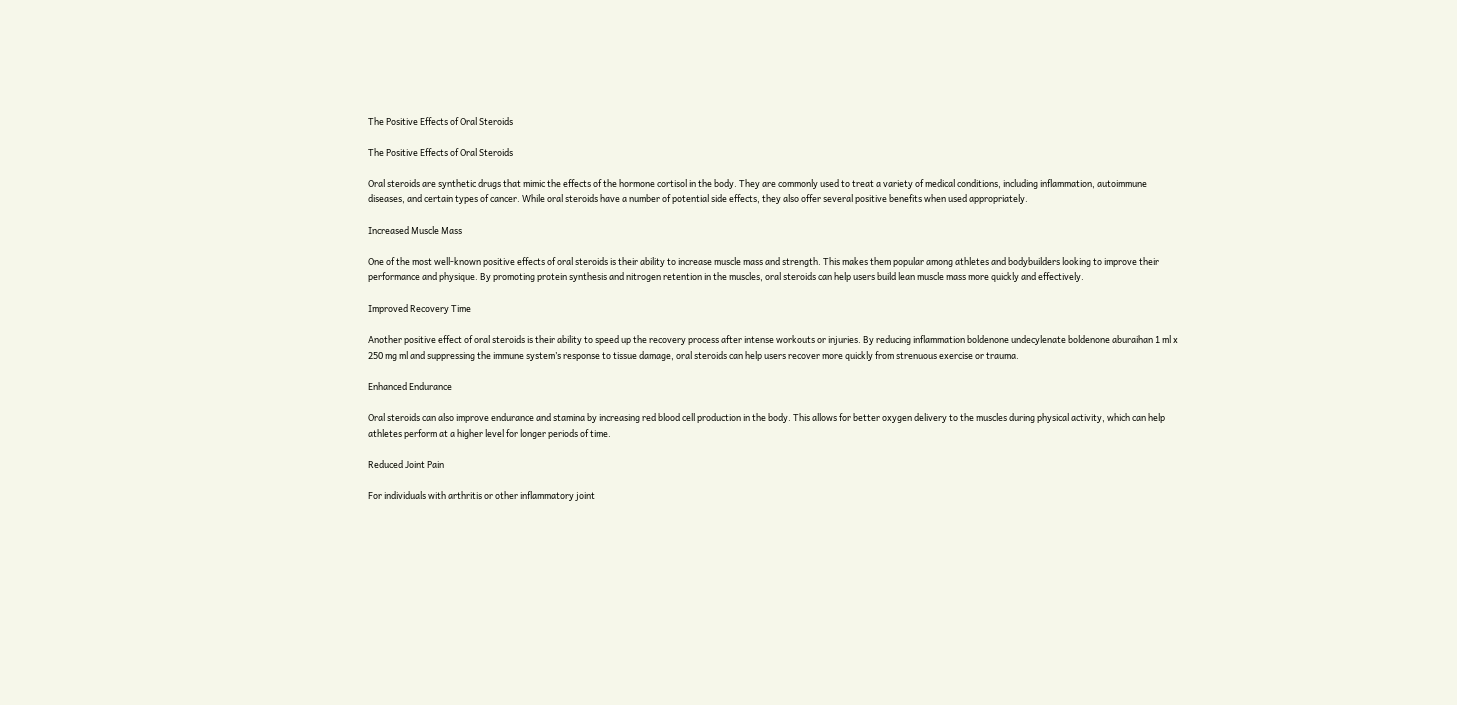The Positive Effects of Oral Steroids

The Positive Effects of Oral Steroids

Oral steroids are synthetic drugs that mimic the effects of the hormone cortisol in the body. They are commonly used to treat a variety of medical conditions, including inflammation, autoimmune diseases, and certain types of cancer. While oral steroids have a number of potential side effects, they also offer several positive benefits when used appropriately.

Increased Muscle Mass

One of the most well-known positive effects of oral steroids is their ability to increase muscle mass and strength. This makes them popular among athletes and bodybuilders looking to improve their performance and physique. By promoting protein synthesis and nitrogen retention in the muscles, oral steroids can help users build lean muscle mass more quickly and effectively.

Improved Recovery Time

Another positive effect of oral steroids is their ability to speed up the recovery process after intense workouts or injuries. By reducing inflammation boldenone undecylenate boldenone aburaihan 1 ml x 250 mg ml and suppressing the immune system’s response to tissue damage, oral steroids can help users recover more quickly from strenuous exercise or trauma.

Enhanced Endurance

Oral steroids can also improve endurance and stamina by increasing red blood cell production in the body. This allows for better oxygen delivery to the muscles during physical activity, which can help athletes perform at a higher level for longer periods of time.

Reduced Joint Pain

For individuals with arthritis or other inflammatory joint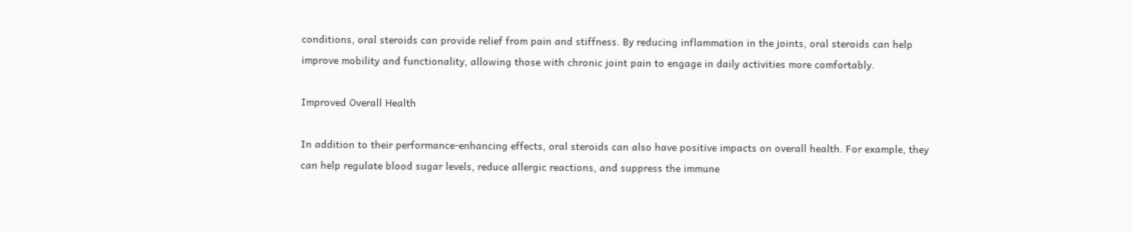conditions, oral steroids can provide relief from pain and stiffness. By reducing inflammation in the joints, oral steroids can help improve mobility and functionality, allowing those with chronic joint pain to engage in daily activities more comfortably.

Improved Overall Health

In addition to their performance-enhancing effects, oral steroids can also have positive impacts on overall health. For example, they can help regulate blood sugar levels, reduce allergic reactions, and suppress the immune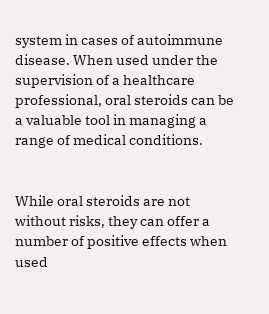system in cases of autoimmune disease. When used under the supervision of a healthcare professional, oral steroids can be a valuable tool in managing a range of medical conditions.


While oral steroids are not without risks, they can offer a number of positive effects when used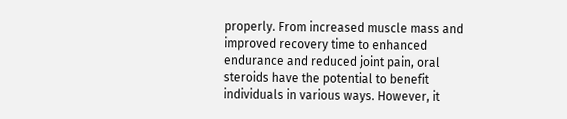properly. From increased muscle mass and improved recovery time to enhanced endurance and reduced joint pain, oral steroids have the potential to benefit individuals in various ways. However, it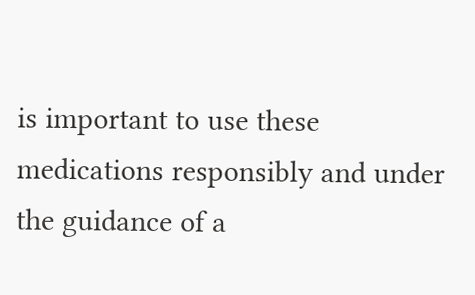is important to use these medications responsibly and under the guidance of a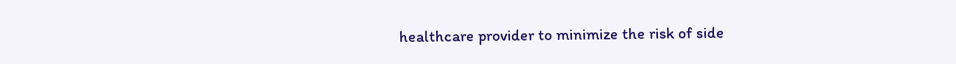healthcare provider to minimize the risk of side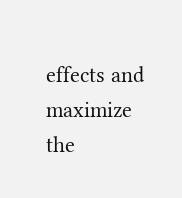effects and maximize the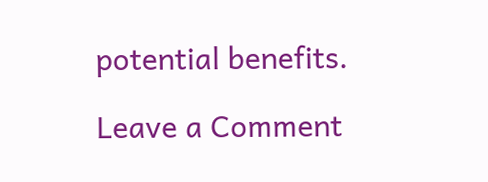potential benefits.

Leave a Comment